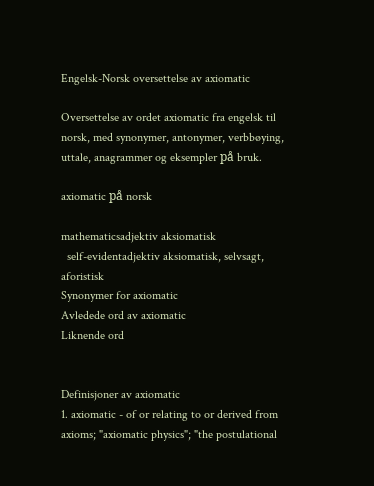Engelsk-Norsk oversettelse av axiomatic

Oversettelse av ordet axiomatic fra engelsk til norsk, med synonymer, antonymer, verbbøying, uttale, anagrammer og eksempler på bruk.

axiomatic på norsk

mathematicsadjektiv aksiomatisk
  self-evidentadjektiv aksiomatisk, selvsagt, aforistisk
Synonymer for axiomatic
Avledede ord av axiomatic
Liknende ord


Definisjoner av axiomatic
1. axiomatic - of or relating to or derived from axioms; "axiomatic physics"; "the postulational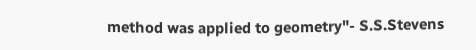method was applied to geometry"- S.S.Stevens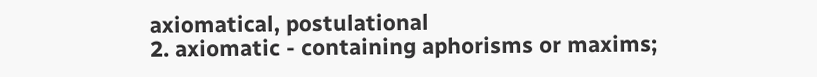axiomatical, postulational
2. axiomatic - containing aphorisms or maxims;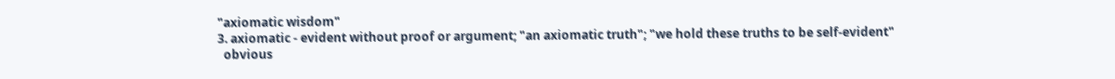"axiomatic wisdom"
3. axiomatic - evident without proof or argument; "an axiomatic truth"; "we hold these truths to be self-evident"
  obvious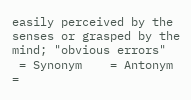easily perceived by the senses or grasped by the mind; "obvious errors"
 = Synonym    = Antonym    =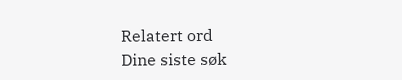Relatert ord
Dine siste søk